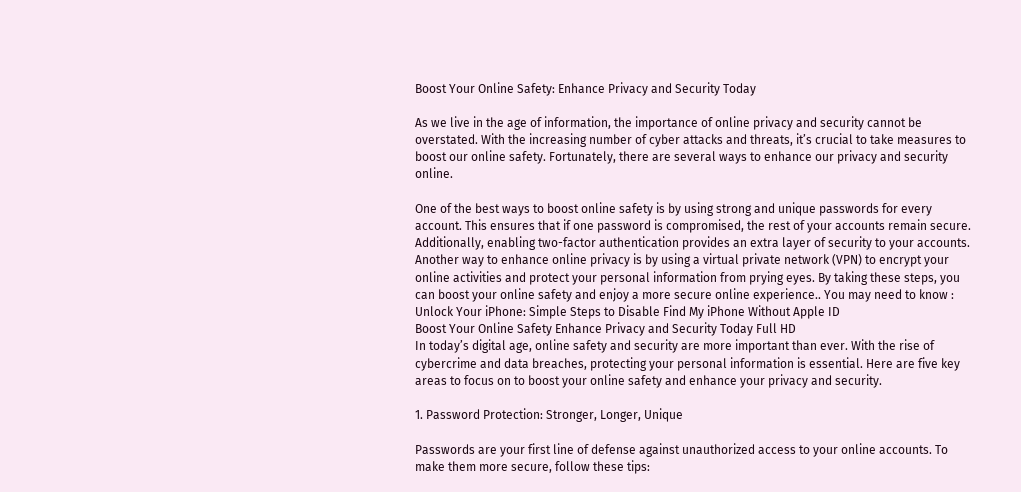Boost Your Online Safety: Enhance Privacy and Security Today

As we live in the age of information, the importance of online privacy and security cannot be overstated. With the increasing number of cyber attacks and threats, it’s crucial to take measures to boost our online safety. Fortunately, there are several ways to enhance our privacy and security online.

One of the best ways to boost online safety is by using strong and unique passwords for every account. This ensures that if one password is compromised, the rest of your accounts remain secure. Additionally, enabling two-factor authentication provides an extra layer of security to your accounts. Another way to enhance online privacy is by using a virtual private network (VPN) to encrypt your online activities and protect your personal information from prying eyes. By taking these steps, you can boost your online safety and enjoy a more secure online experience.. You may need to know : Unlock Your iPhone: Simple Steps to Disable Find My iPhone Without Apple ID
Boost Your Online Safety Enhance Privacy and Security Today Full HD
In today’s digital age, online safety and security are more important than ever. With the rise of cybercrime and data breaches, protecting your personal information is essential. Here are five key areas to focus on to boost your online safety and enhance your privacy and security.

1. Password Protection: Stronger, Longer, Unique

Passwords are your first line of defense against unauthorized access to your online accounts. To make them more secure, follow these tips: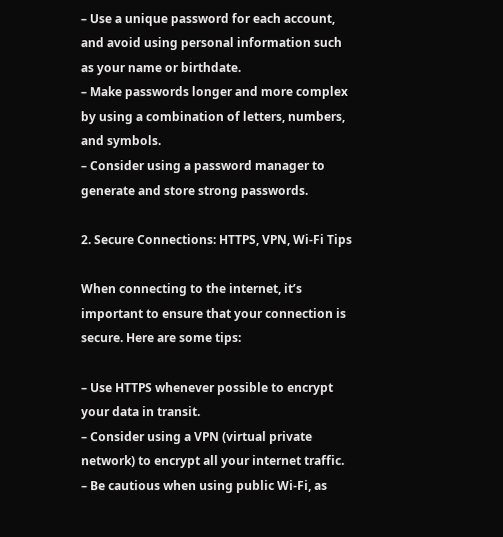– Use a unique password for each account, and avoid using personal information such as your name or birthdate.
– Make passwords longer and more complex by using a combination of letters, numbers, and symbols.
– Consider using a password manager to generate and store strong passwords.

2. Secure Connections: HTTPS, VPN, Wi-Fi Tips

When connecting to the internet, it’s important to ensure that your connection is secure. Here are some tips:

– Use HTTPS whenever possible to encrypt your data in transit.
– Consider using a VPN (virtual private network) to encrypt all your internet traffic.
– Be cautious when using public Wi-Fi, as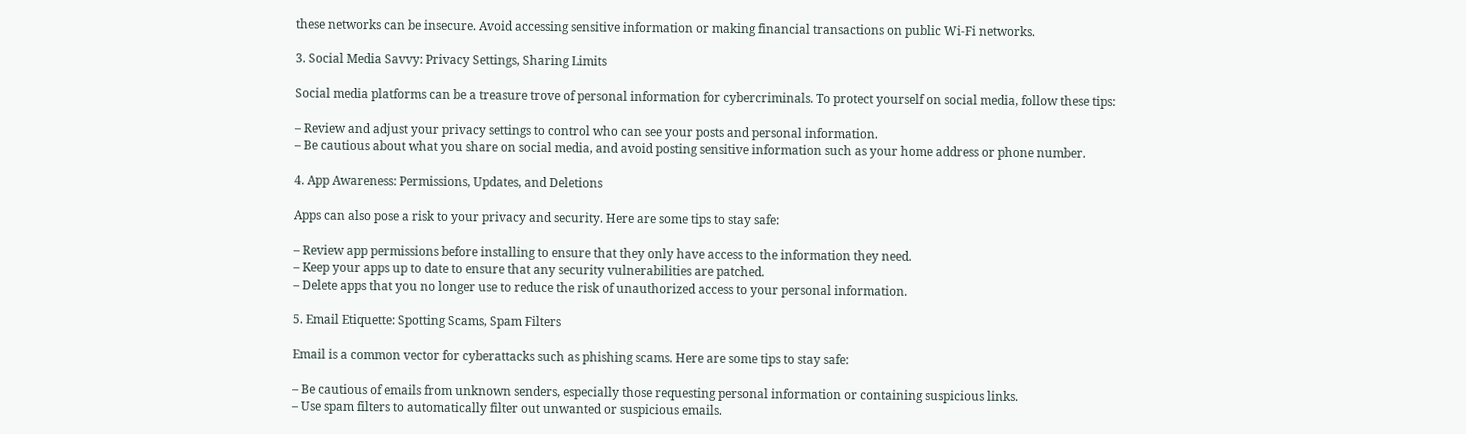these networks can be insecure. Avoid accessing sensitive information or making financial transactions on public Wi-Fi networks.

3. Social Media Savvy: Privacy Settings, Sharing Limits

Social media platforms can be a treasure trove of personal information for cybercriminals. To protect yourself on social media, follow these tips:

– Review and adjust your privacy settings to control who can see your posts and personal information.
– Be cautious about what you share on social media, and avoid posting sensitive information such as your home address or phone number.

4. App Awareness: Permissions, Updates, and Deletions

Apps can also pose a risk to your privacy and security. Here are some tips to stay safe:

– Review app permissions before installing to ensure that they only have access to the information they need.
– Keep your apps up to date to ensure that any security vulnerabilities are patched.
– Delete apps that you no longer use to reduce the risk of unauthorized access to your personal information.

5. Email Etiquette: Spotting Scams, Spam Filters

Email is a common vector for cyberattacks such as phishing scams. Here are some tips to stay safe:

– Be cautious of emails from unknown senders, especially those requesting personal information or containing suspicious links.
– Use spam filters to automatically filter out unwanted or suspicious emails.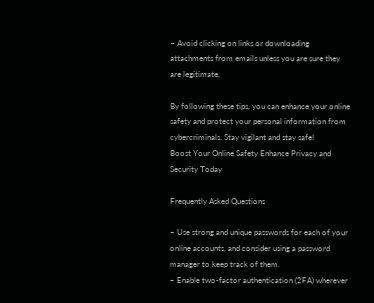– Avoid clicking on links or downloading attachments from emails unless you are sure they are legitimate.

By following these tips, you can enhance your online safety and protect your personal information from cybercriminals. Stay vigilant and stay safe!
Boost Your Online Safety Enhance Privacy and Security Today

Frequently Asked Questions

– Use strong and unique passwords for each of your online accounts, and consider using a password manager to keep track of them.
– Enable two-factor authentication (2FA) wherever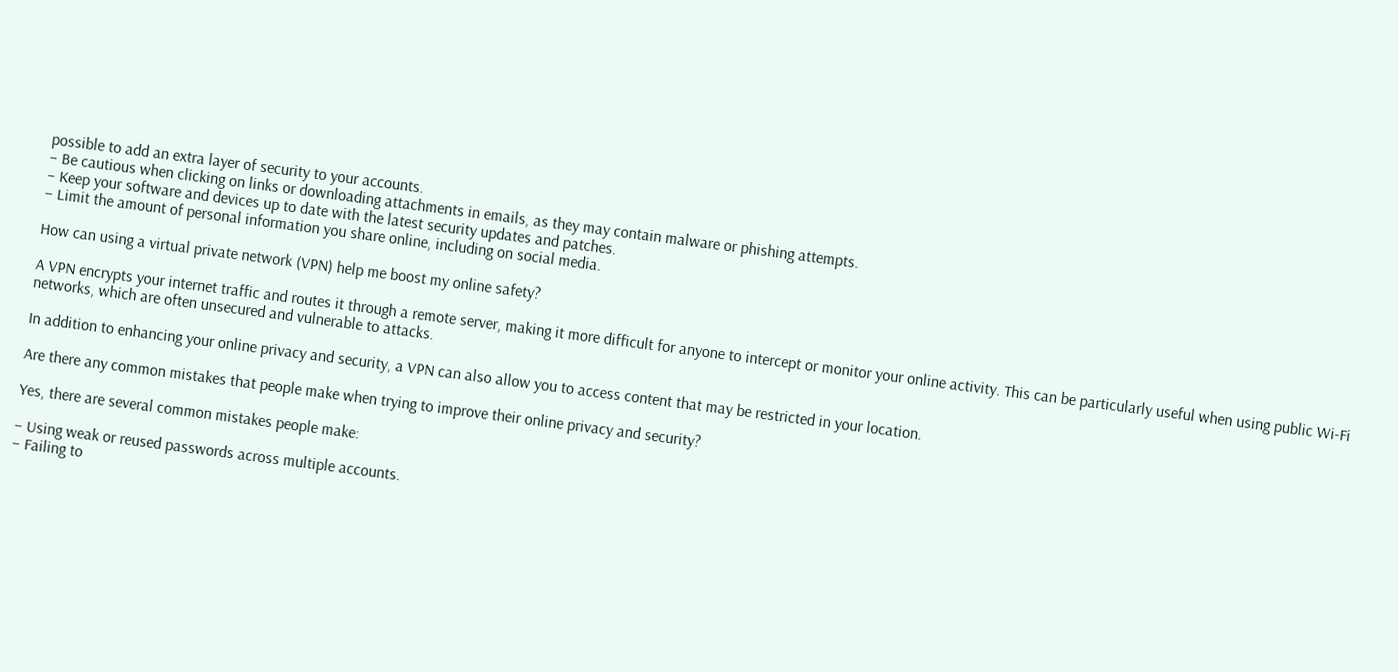possible to add an extra layer of security to your accounts.
– Be cautious when clicking on links or downloading attachments in emails, as they may contain malware or phishing attempts.
– Keep your software and devices up to date with the latest security updates and patches.
– Limit the amount of personal information you share online, including on social media.

How can using a virtual private network (VPN) help me boost my online safety?

A VPN encrypts your internet traffic and routes it through a remote server, making it more difficult for anyone to intercept or monitor your online activity. This can be particularly useful when using public Wi-Fi networks, which are often unsecured and vulnerable to attacks.

In addition to enhancing your online privacy and security, a VPN can also allow you to access content that may be restricted in your location.

Are there any common mistakes that people make when trying to improve their online privacy and security?

Yes, there are several common mistakes people make:

– Using weak or reused passwords across multiple accounts.
– Failing to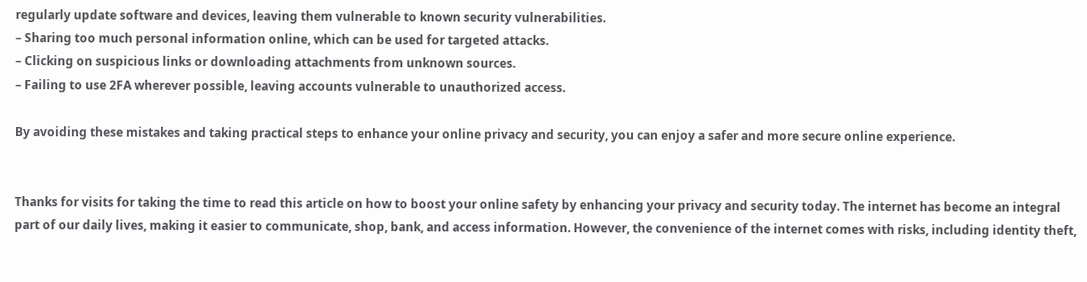regularly update software and devices, leaving them vulnerable to known security vulnerabilities.
– Sharing too much personal information online, which can be used for targeted attacks.
– Clicking on suspicious links or downloading attachments from unknown sources.
– Failing to use 2FA wherever possible, leaving accounts vulnerable to unauthorized access.

By avoiding these mistakes and taking practical steps to enhance your online privacy and security, you can enjoy a safer and more secure online experience.


Thanks for visits for taking the time to read this article on how to boost your online safety by enhancing your privacy and security today. The internet has become an integral part of our daily lives, making it easier to communicate, shop, bank, and access information. However, the convenience of the internet comes with risks, including identity theft,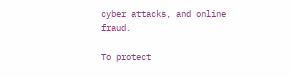cyber attacks, and online fraud.

To protect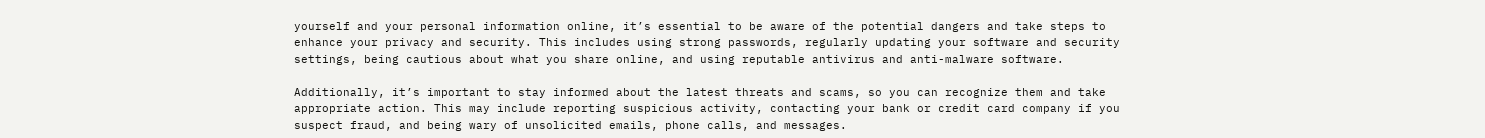yourself and your personal information online, it’s essential to be aware of the potential dangers and take steps to enhance your privacy and security. This includes using strong passwords, regularly updating your software and security settings, being cautious about what you share online, and using reputable antivirus and anti-malware software.

Additionally, it’s important to stay informed about the latest threats and scams, so you can recognize them and take appropriate action. This may include reporting suspicious activity, contacting your bank or credit card company if you suspect fraud, and being wary of unsolicited emails, phone calls, and messages.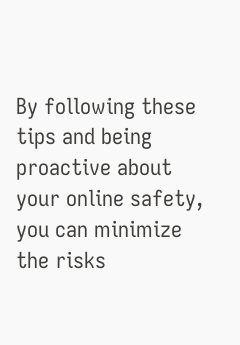By following these tips and being proactive about your online safety, you can minimize the risks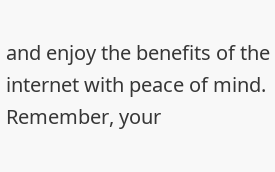and enjoy the benefits of the internet with peace of mind. Remember, your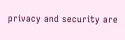privacy and security are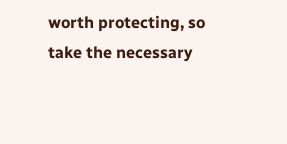worth protecting, so take the necessary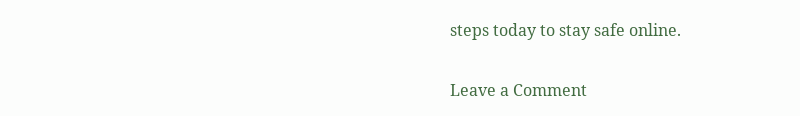steps today to stay safe online.

Leave a Comment